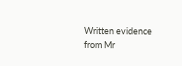Written evidence from Mr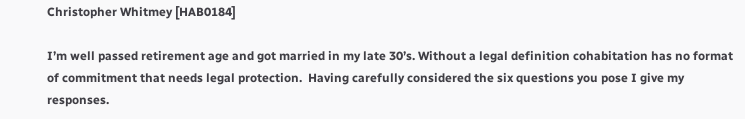Christopher Whitmey [HAB0184]

I’m well passed retirement age and got married in my late 30’s. Without a legal definition cohabitation has no format of commitment that needs legal protection.  Having carefully considered the six questions you pose I give my responses.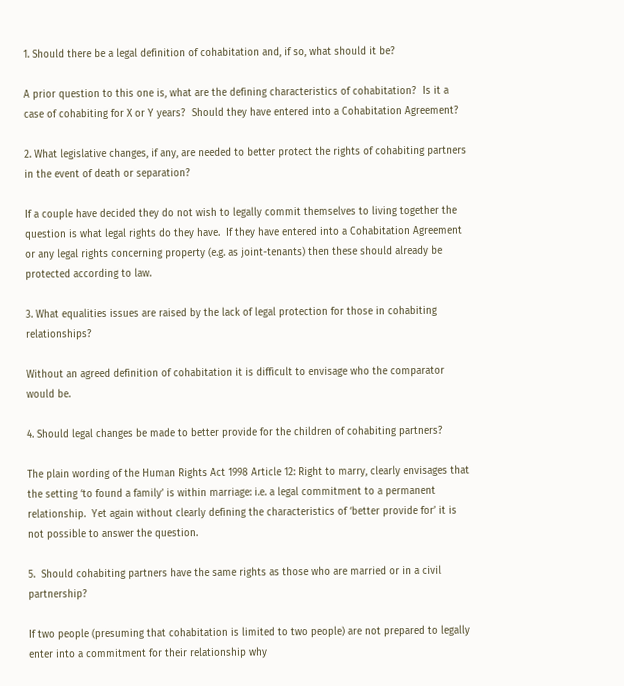1. Should there be a legal definition of cohabitation and, if so, what should it be?

A prior question to this one is, what are the defining characteristics of cohabitation?  Is it a case of cohabiting for X or Y years?  Should they have entered into a Cohabitation Agreement?

2. What legislative changes, if any, are needed to better protect the rights of cohabiting partners in the event of death or separation?

If a couple have decided they do not wish to legally commit themselves to living together the question is what legal rights do they have.  If they have entered into a Cohabitation Agreement or any legal rights concerning property (e.g. as joint-tenants) then these should already be protected according to law.

3. What equalities issues are raised by the lack of legal protection for those in cohabiting relationships?

Without an agreed definition of cohabitation it is difficult to envisage who the comparator would be.

4. Should legal changes be made to better provide for the children of cohabiting partners?

The plain wording of the Human Rights Act 1998 Article 12: Right to marry, clearly envisages that the setting ‘to found a family’ is within marriage: i.e. a legal commitment to a permanent relationship.  Yet again without clearly defining the characteristics of ‘better provide for’ it is not possible to answer the question.

5.  Should cohabiting partners have the same rights as those who are married or in a civil partnership?

If two people (presuming that cohabitation is limited to two people) are not prepared to legally enter into a commitment for their relationship why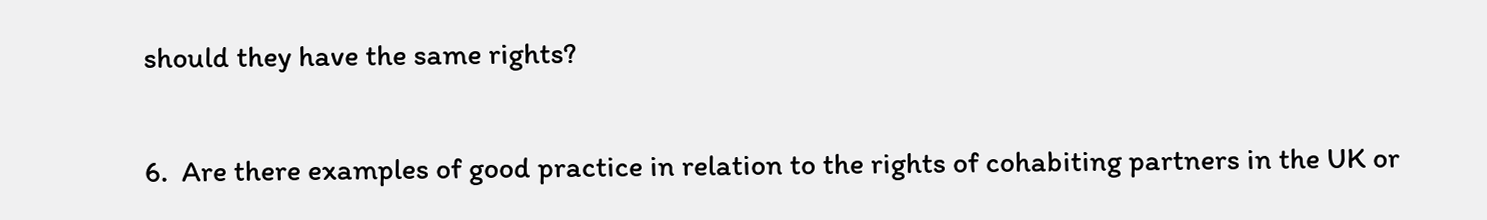should they have the same rights?

6.  Are there examples of good practice in relation to the rights of cohabiting partners in the UK or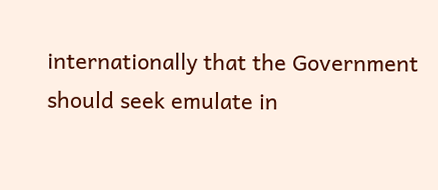internationally that the Government should seek emulate in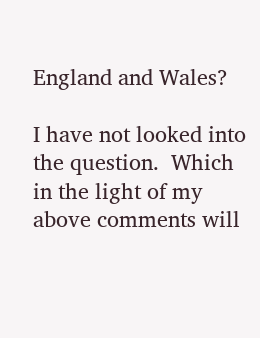England and Wales?

I have not looked into the question.  Which in the light of my above comments will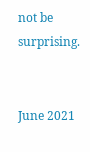not be surprising.


June 2021